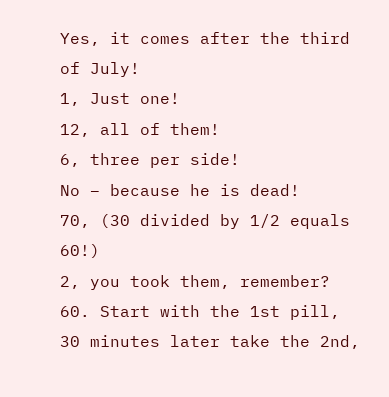Yes, it comes after the third of July!
1, Just one!
12, all of them!
6, three per side!
No – because he is dead!
70, (30 divided by 1/2 equals 60!)
2, you took them, remember?
60. Start with the 1st pill, 30 minutes later take the 2nd,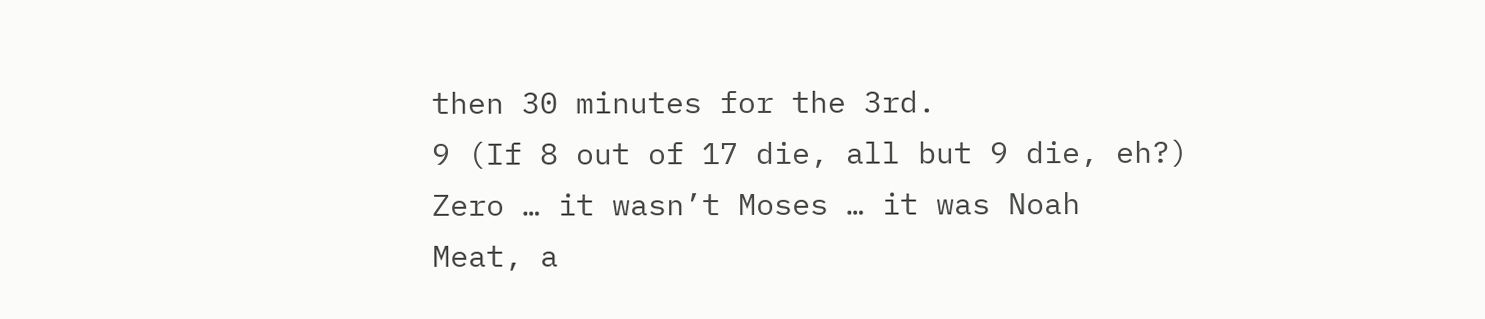then 30 minutes for the 3rd.
9 (If 8 out of 17 die, all but 9 die, eh?)
Zero … it wasn’t Moses … it was Noah
Meat, a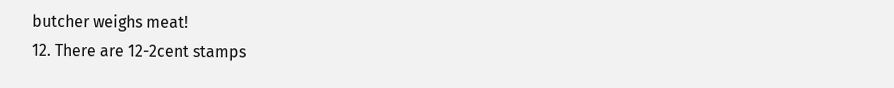butcher weighs meat!
12. There are 12-2cent stamps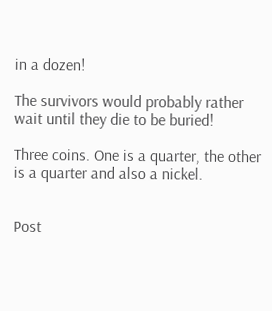in a dozen!

The survivors would probably rather wait until they die to be buried!

Three coins. One is a quarter, the other is a quarter and also a nickel.


Post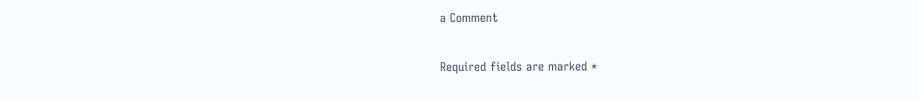a Comment

Required fields are marked *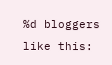%d bloggers like this: